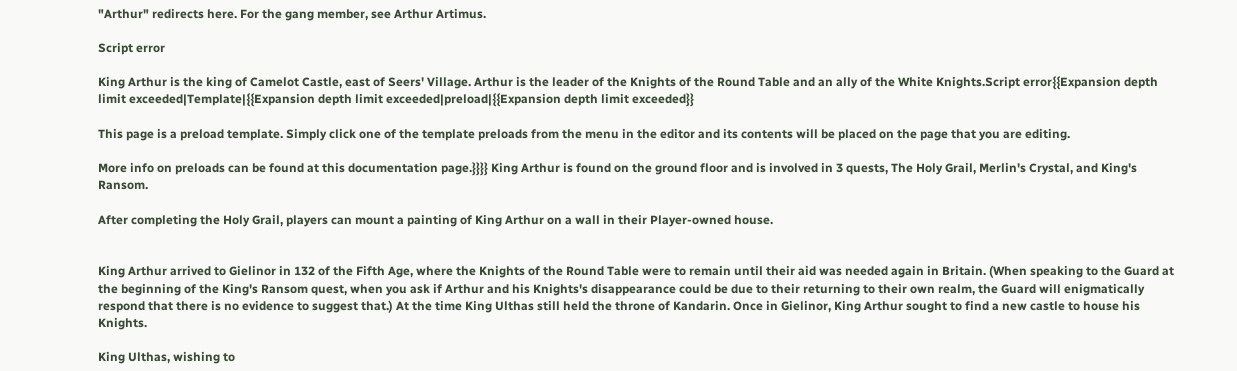"Arthur" redirects here. For the gang member, see Arthur Artimus.

Script error

King Arthur is the king of Camelot Castle, east of Seers' Village. Arthur is the leader of the Knights of the Round Table and an ally of the White Knights.Script error{{Expansion depth limit exceeded|Template|{{Expansion depth limit exceeded|preload|{{Expansion depth limit exceeded}}

This page is a preload template. Simply click one of the template preloads from the menu in the editor and its contents will be placed on the page that you are editing.

More info on preloads can be found at this documentation page.}}}} King Arthur is found on the ground floor and is involved in 3 quests, The Holy Grail, Merlin's Crystal, and King's Ransom.

After completing the Holy Grail, players can mount a painting of King Arthur on a wall in their Player-owned house.


King Arthur arrived to Gielinor in 132 of the Fifth Age, where the Knights of the Round Table were to remain until their aid was needed again in Britain. (When speaking to the Guard at the beginning of the King's Ransom quest, when you ask if Arthur and his Knights's disappearance could be due to their returning to their own realm, the Guard will enigmatically respond that there is no evidence to suggest that.) At the time King Ulthas still held the throne of Kandarin. Once in Gielinor, King Arthur sought to find a new castle to house his Knights.

King Ulthas, wishing to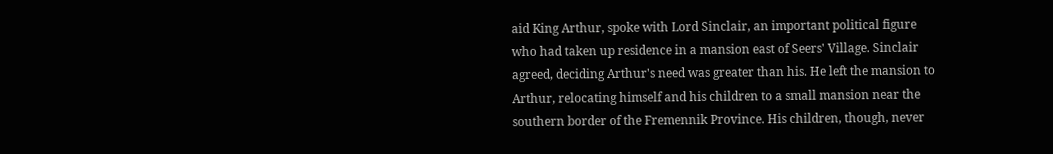aid King Arthur, spoke with Lord Sinclair, an important political figure who had taken up residence in a mansion east of Seers' Village. Sinclair agreed, deciding Arthur's need was greater than his. He left the mansion to Arthur, relocating himself and his children to a small mansion near the southern border of the Fremennik Province. His children, though, never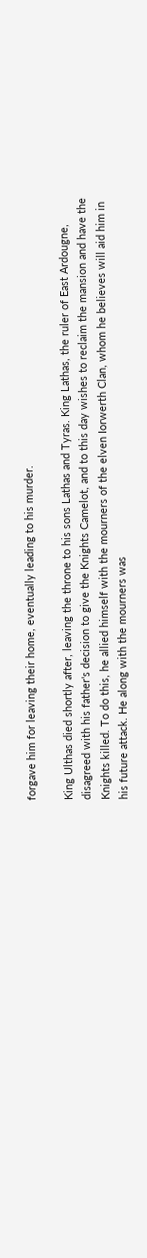forgave him for leaving their home, eventually leading to his murder.

King Ulthas died shortly after, leaving the throne to his sons Lathas and Tyras. King Lathas, the ruler of East Ardougne, disagreed with his father's decision to give the Knights Camelot, and to this day wishes to reclaim the mansion and have the Knights killed. To do this, he allied himself with the mourners of the elven Iorwerth Clan, whom he believes will aid him in his future attack. He along with the mourners was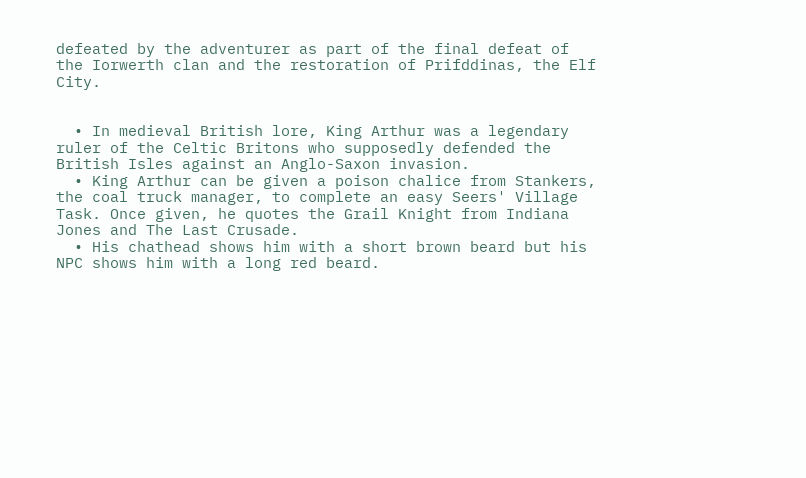defeated by the adventurer as part of the final defeat of the Iorwerth clan and the restoration of Prifddinas, the Elf City.


  • In medieval British lore, King Arthur was a legendary ruler of the Celtic Britons who supposedly defended the British Isles against an Anglo-Saxon invasion.
  • King Arthur can be given a poison chalice from Stankers, the coal truck manager, to complete an easy Seers' Village Task. Once given, he quotes the Grail Knight from Indiana Jones and The Last Crusade.
  • His chathead shows him with a short brown beard but his NPC shows him with a long red beard.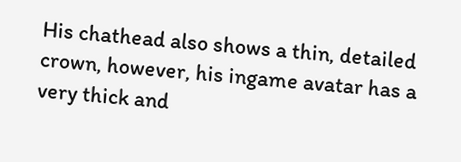His chathead also shows a thin, detailed crown, however, his ingame avatar has a very thick and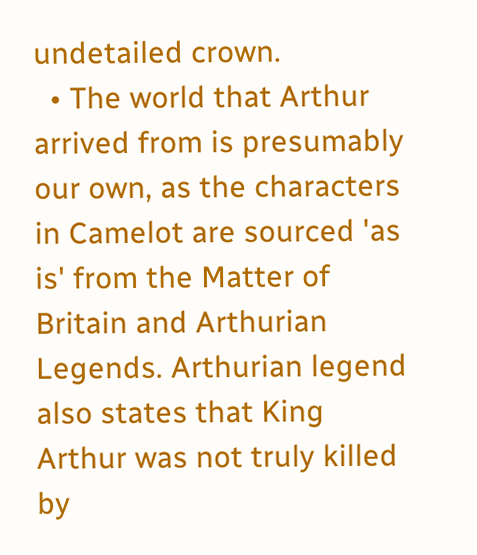undetailed crown.
  • The world that Arthur arrived from is presumably our own, as the characters in Camelot are sourced 'as is' from the Matter of Britain and Arthurian Legends. Arthurian legend also states that King Arthur was not truly killed by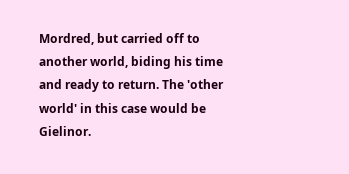Mordred, but carried off to another world, biding his time and ready to return. The 'other world' in this case would be Gielinor.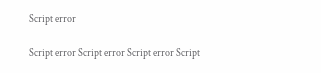Script error

Script error Script error Script error Script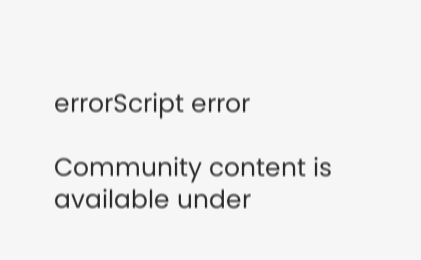errorScript error

Community content is available under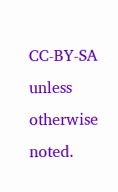CC-BY-SA unless otherwise noted.